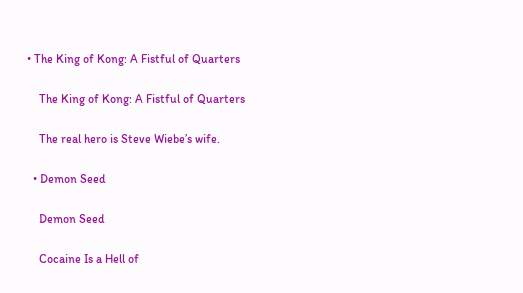• The King of Kong: A Fistful of Quarters

    The King of Kong: A Fistful of Quarters

    The real hero is Steve Wiebe’s wife.

  • Demon Seed

    Demon Seed

    Cocaine Is a Hell of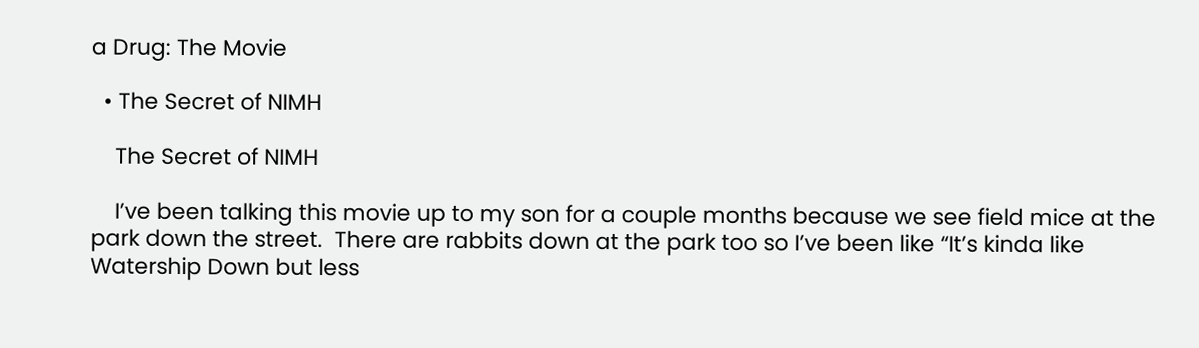a Drug: The Movie

  • The Secret of NIMH

    The Secret of NIMH

    I’ve been talking this movie up to my son for a couple months because we see field mice at the park down the street.  There are rabbits down at the park too so I’ve been like “It’s kinda like Watership Down but less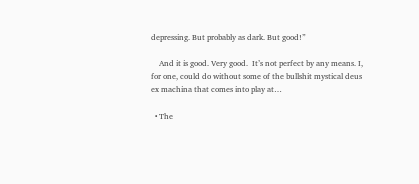depressing. But probably as dark. But good!”

    And it is good. Very good.  It’s not perfect by any means. I, for one, could do without some of the bullshit mystical deus ex machina that comes into play at…

  • The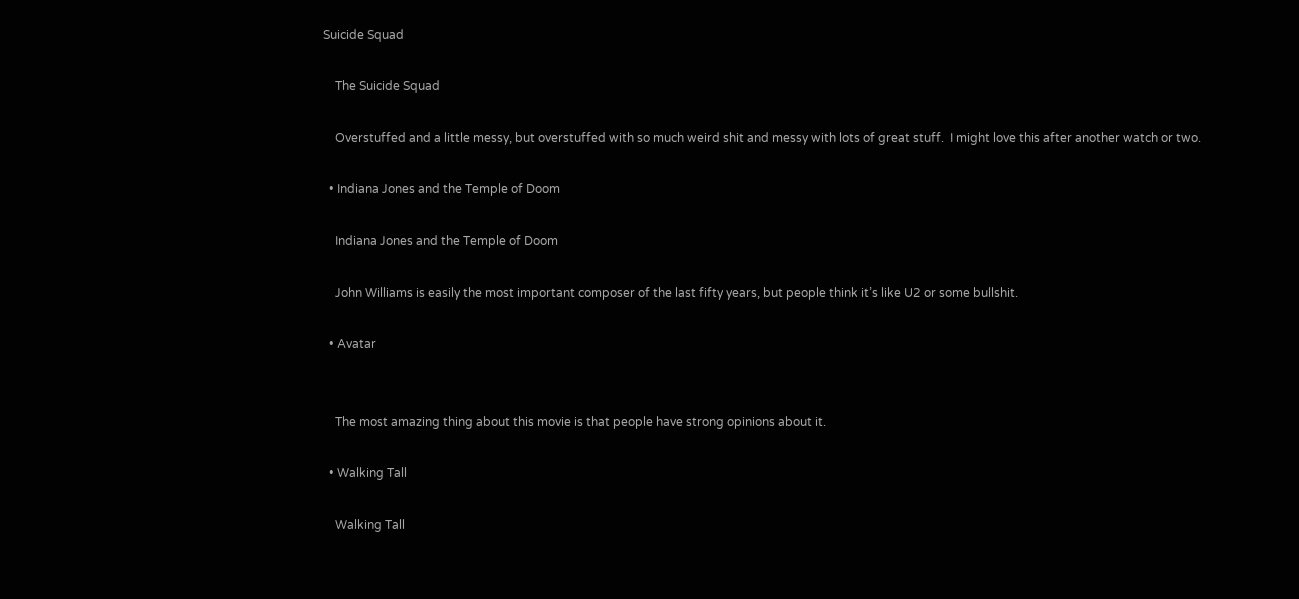Suicide Squad

    The Suicide Squad

    Overstuffed and a little messy, but overstuffed with so much weird shit and messy with lots of great stuff.  I might love this after another watch or two.

  • Indiana Jones and the Temple of Doom

    Indiana Jones and the Temple of Doom

    John Williams is easily the most important composer of the last fifty years, but people think it’s like U2 or some bullshit.

  • Avatar


    The most amazing thing about this movie is that people have strong opinions about it.

  • Walking Tall

    Walking Tall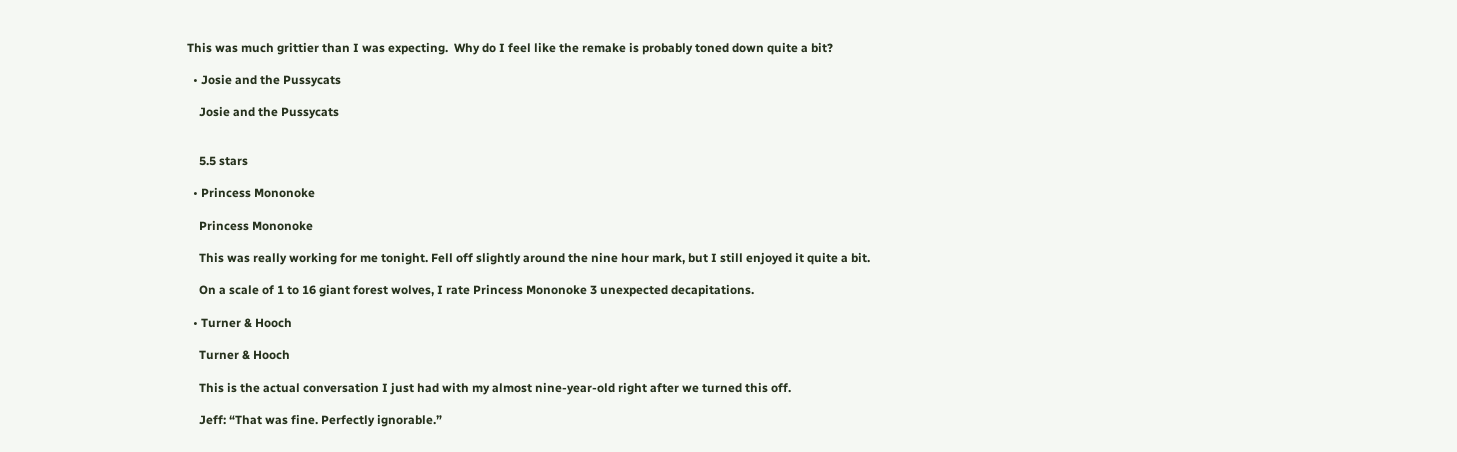This was much grittier than I was expecting.  Why do I feel like the remake is probably toned down quite a bit?

  • Josie and the Pussycats

    Josie and the Pussycats


    5.5 stars

  • Princess Mononoke

    Princess Mononoke

    This was really working for me tonight. Fell off slightly around the nine hour mark, but I still enjoyed it quite a bit.

    On a scale of 1 to 16 giant forest wolves, I rate Princess Mononoke 3 unexpected decapitations.

  • Turner & Hooch

    Turner & Hooch

    This is the actual conversation I just had with my almost nine-year-old right after we turned this off.

    Jeff: “That was fine. Perfectly ignorable.”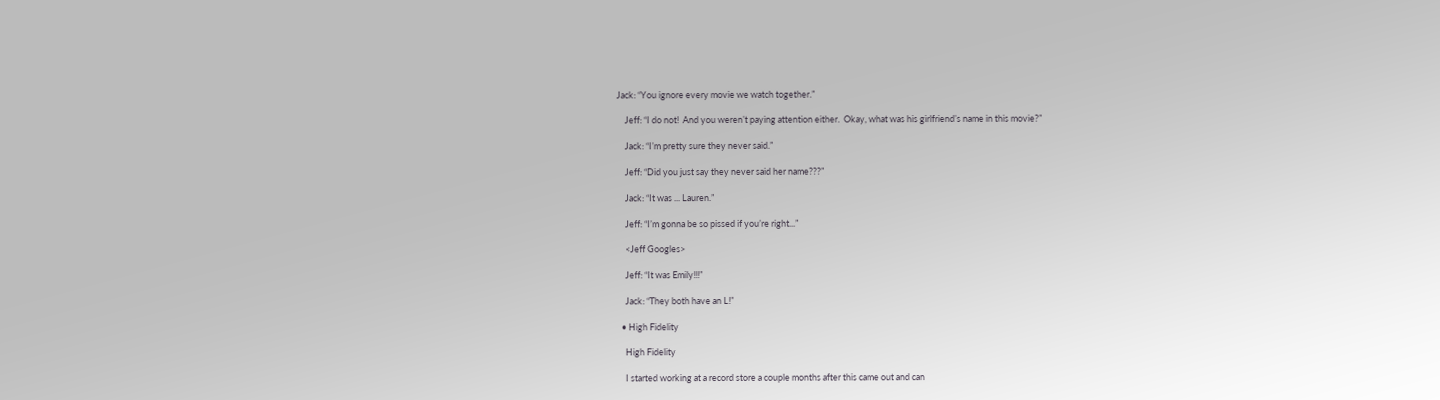Jack: “You ignore every movie we watch together.”

    Jeff: “I do not!  And you weren’t paying attention either.  Okay, what was his girlfriend’s name in this movie?”

    Jack: “I’m pretty sure they never said.”

    Jeff: “Did you just say they never said her name???”

    Jack: “It was ... Lauren.”

    Jeff: “I’m gonna be so pissed if you’re right...”

    <Jeff Googles>

    Jeff: “It was Emily!!!”

    Jack: “They both have an L!”

  • High Fidelity

    High Fidelity

    I started working at a record store a couple months after this came out and can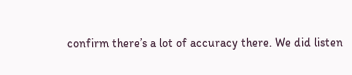confirm there’s a lot of accuracy there. We did listen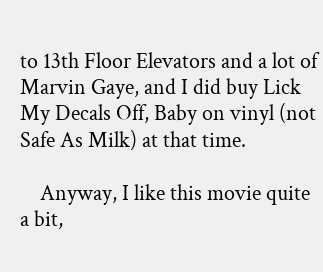to 13th Floor Elevators and a lot of Marvin Gaye, and I did buy Lick My Decals Off, Baby on vinyl (not Safe As Milk) at that time.

    Anyway, I like this movie quite a bit,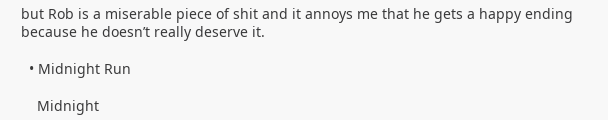but Rob is a miserable piece of shit and it annoys me that he gets a happy ending because he doesn’t really deserve it.

  • Midnight Run

    Midnight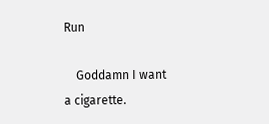Run

    Goddamn I want a cigarette.